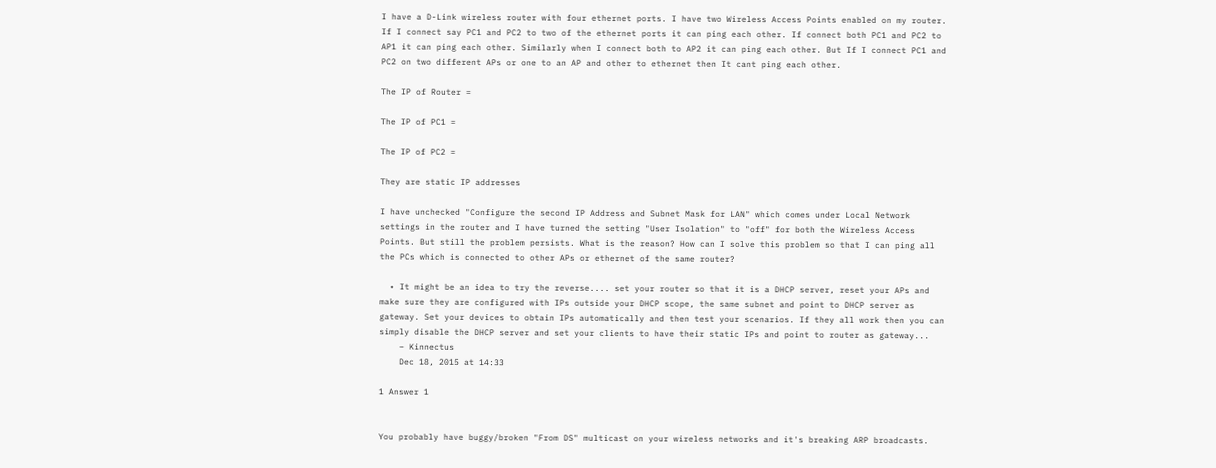I have a D-Link wireless router with four ethernet ports. I have two Wireless Access Points enabled on my router. If I connect say PC1 and PC2 to two of the ethernet ports it can ping each other. If connect both PC1 and PC2 to AP1 it can ping each other. Similarly when I connect both to AP2 it can ping each other. But If I connect PC1 and PC2 on two different APs or one to an AP and other to ethernet then It cant ping each other.

The IP of Router =

The IP of PC1 =

The IP of PC2 =

They are static IP addresses

I have unchecked "Configure the second IP Address and Subnet Mask for LAN" which comes under Local Network settings in the router and I have turned the setting "User Isolation" to "off" for both the Wireless Access Points. But still the problem persists. What is the reason? How can I solve this problem so that I can ping all the PCs which is connected to other APs or ethernet of the same router?

  • It might be an idea to try the reverse.... set your router so that it is a DHCP server, reset your APs and make sure they are configured with IPs outside your DHCP scope, the same subnet and point to DHCP server as gateway. Set your devices to obtain IPs automatically and then test your scenarios. If they all work then you can simply disable the DHCP server and set your clients to have their static IPs and point to router as gateway...
    – Kinnectus
    Dec 18, 2015 at 14:33

1 Answer 1


You probably have buggy/broken "From DS" multicast on your wireless networks and it's breaking ARP broadcasts.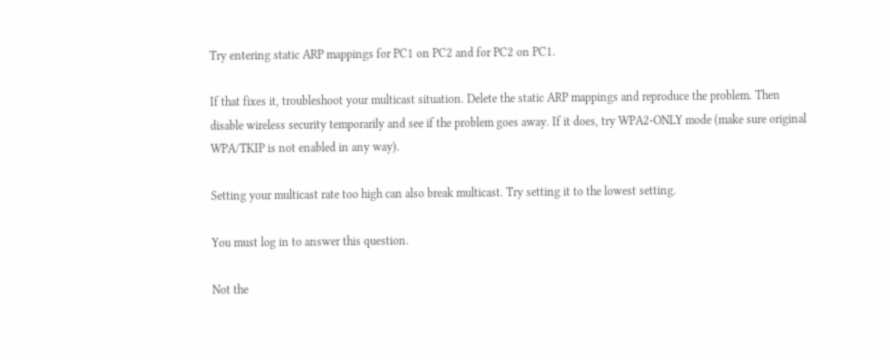Try entering static ARP mappings for PC1 on PC2 and for PC2 on PC1.

If that fixes it, troubleshoot your multicast situation. Delete the static ARP mappings and reproduce the problem. Then disable wireless security temporarily and see if the problem goes away. If it does, try WPA2-ONLY mode (make sure original WPA/TKIP is not enabled in any way).

Setting your multicast rate too high can also break multicast. Try setting it to the lowest setting.

You must log in to answer this question.

Not the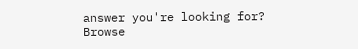answer you're looking for? Browse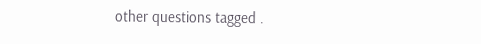other questions tagged .